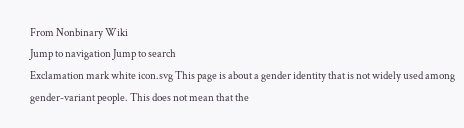From Nonbinary Wiki
Jump to navigation Jump to search
Exclamation mark white icon.svg This page is about a gender identity that is not widely used among gender-variant people. This does not mean that the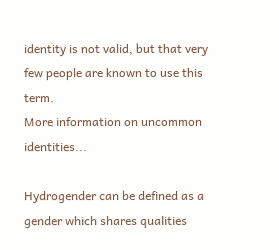identity is not valid, but that very few people are known to use this term.
More information on uncommon identities...

Hydrogender can be defined as a gender which shares qualities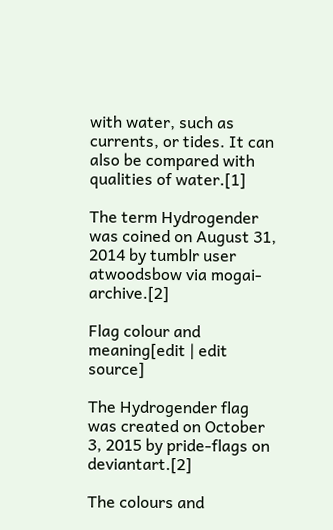with water, such as currents, or tides. It can also be compared with qualities of water.[1]

The term Hydrogender was coined on August 31, 2014 by tumblr user atwoodsbow via mogai-archive.[2]

Flag colour and meaning[edit | edit source]

The Hydrogender flag was created on October 3, 2015 by pride-flags on deviantart.[2]

The colours and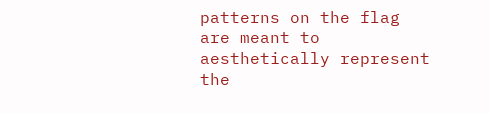patterns on the flag are meant to aesthetically represent the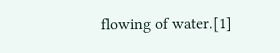flowing of water.[1]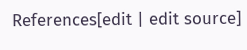References[edit | edit source]